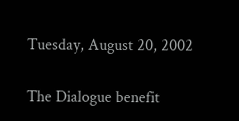Tuesday, August 20, 2002

The Dialogue benefit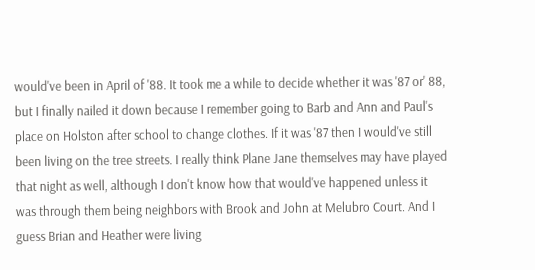would've been in April of '88. It took me a while to decide whether it was '87 or' 88, but I finally nailed it down because I remember going to Barb and Ann and Paul's place on Holston after school to change clothes. If it was '87 then I would've still been living on the tree streets. I really think Plane Jane themselves may have played that night as well, although I don't know how that would've happened unless it was through them being neighbors with Brook and John at Melubro Court. And I guess Brian and Heather were living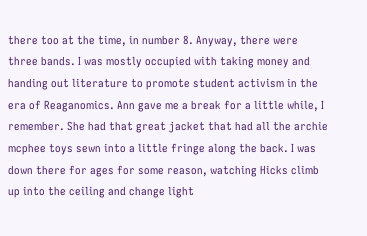there too at the time, in number 8. Anyway, there were three bands. I was mostly occupied with taking money and handing out literature to promote student activism in the era of Reaganomics. Ann gave me a break for a little while, I remember. She had that great jacket that had all the archie mcphee toys sewn into a little fringe along the back. I was down there for ages for some reason, watching Hicks climb up into the ceiling and change light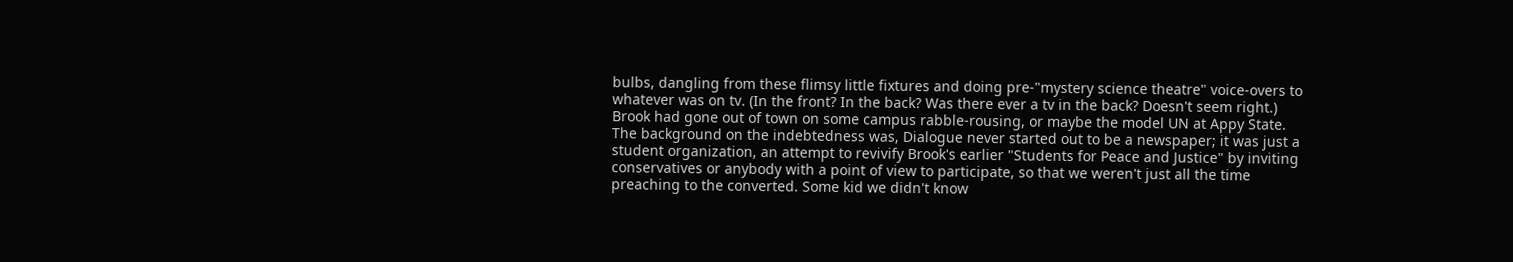bulbs, dangling from these flimsy little fixtures and doing pre-"mystery science theatre" voice-overs to whatever was on tv. (In the front? In the back? Was there ever a tv in the back? Doesn't seem right.) Brook had gone out of town on some campus rabble-rousing, or maybe the model UN at Appy State. The background on the indebtedness was, Dialogue never started out to be a newspaper; it was just a student organization, an attempt to revivify Brook's earlier "Students for Peace and Justice" by inviting conservatives or anybody with a point of view to participate, so that we weren't just all the time preaching to the converted. Some kid we didn't know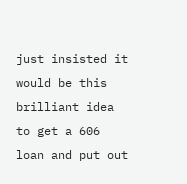just insisted it would be this brilliant idea to get a 606 loan and put out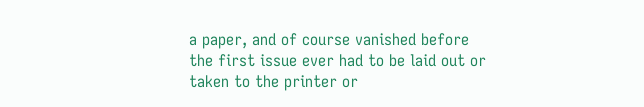a paper, and of course vanished before the first issue ever had to be laid out or taken to the printer or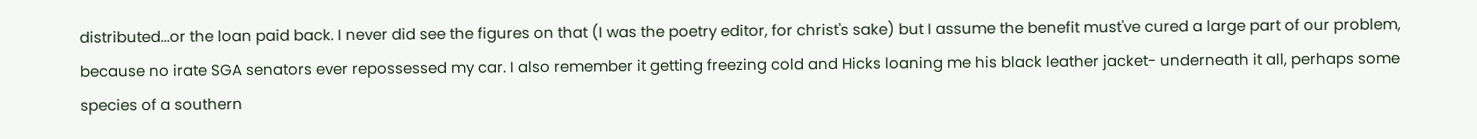distributed...or the loan paid back. I never did see the figures on that (I was the poetry editor, for christ's sake) but I assume the benefit must've cured a large part of our problem, because no irate SGA senators ever repossessed my car. I also remember it getting freezing cold and Hicks loaning me his black leather jacket- underneath it all, perhaps some species of a southern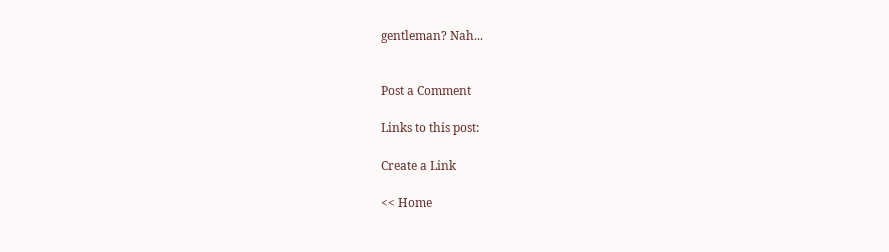gentleman? Nah...


Post a Comment

Links to this post:

Create a Link

<< Home